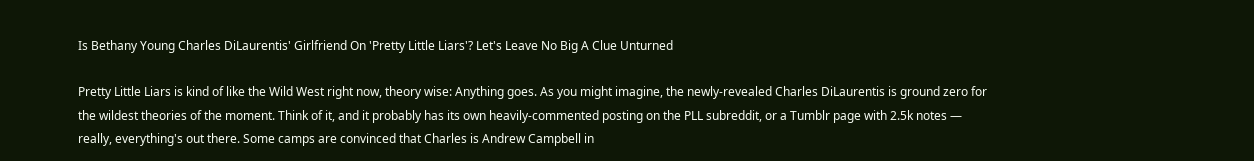Is Bethany Young Charles DiLaurentis' Girlfriend On 'Pretty Little Liars'? Let's Leave No Big A Clue Unturned

Pretty Little Liars is kind of like the Wild West right now, theory wise: Anything goes. As you might imagine, the newly-revealed Charles DiLaurentis is ground zero for the wildest theories of the moment. Think of it, and it probably has its own heavily-commented posting on the PLL subreddit, or a Tumblr page with 2.5k notes — really, everything's out there. Some camps are convinced that Charles is Andrew Campbell in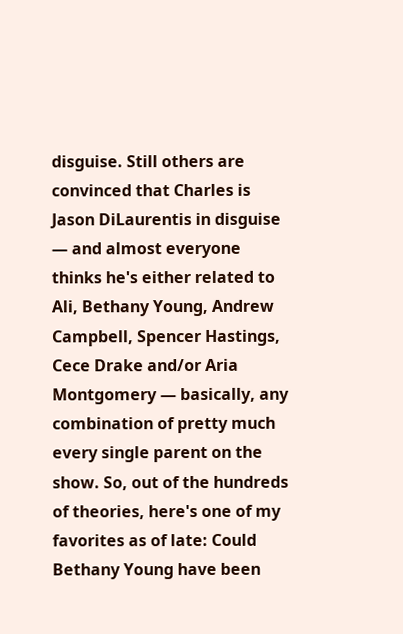disguise. Still others are convinced that Charles is Jason DiLaurentis in disguise — and almost everyone thinks he's either related to Ali, Bethany Young, Andrew Campbell, Spencer Hastings, Cece Drake and/or Aria Montgomery — basically, any combination of pretty much every single parent on the show. So, out of the hundreds of theories, here's one of my favorites as of late: Could Bethany Young have been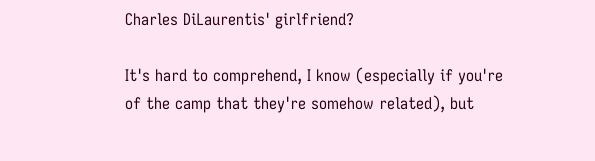Charles DiLaurentis' girlfriend?

It's hard to comprehend, I know (especially if you're of the camp that they're somehow related), but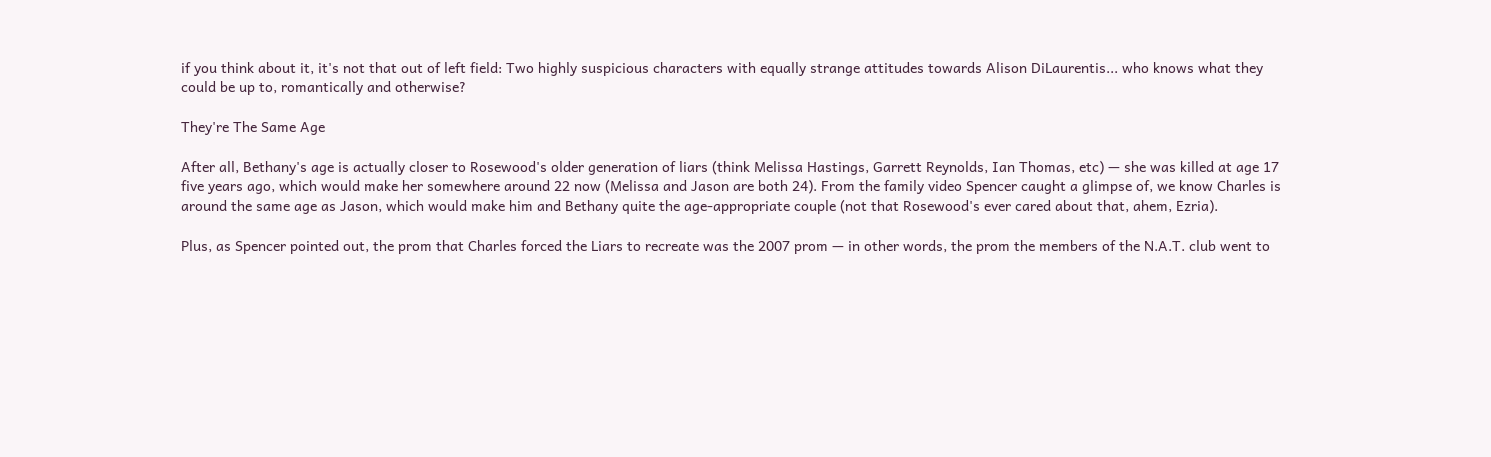if you think about it, it's not that out of left field: Two highly suspicious characters with equally strange attitudes towards Alison DiLaurentis... who knows what they could be up to, romantically and otherwise?

They're The Same Age

After all, Bethany's age is actually closer to Rosewood's older generation of liars (think Melissa Hastings, Garrett Reynolds, Ian Thomas, etc) — she was killed at age 17 five years ago, which would make her somewhere around 22 now (Melissa and Jason are both 24). From the family video Spencer caught a glimpse of, we know Charles is around the same age as Jason, which would make him and Bethany quite the age-appropriate couple (not that Rosewood's ever cared about that, ahem, Ezria).

Plus, as Spencer pointed out, the prom that Charles forced the Liars to recreate was the 2007 prom — in other words, the prom the members of the N.A.T. club went to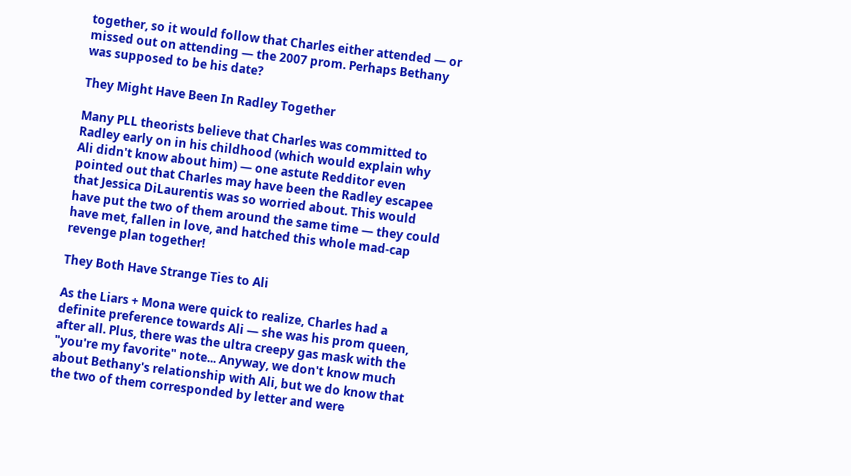together, so it would follow that Charles either attended — or missed out on attending — the 2007 prom. Perhaps Bethany was supposed to be his date?

They Might Have Been In Radley Together

Many PLL theorists believe that Charles was committed to Radley early on in his childhood (which would explain why Ali didn't know about him) — one astute Redditor even pointed out that Charles may have been the Radley escapee that Jessica DiLaurentis was so worried about. This would have put the two of them around the same time — they could have met, fallen in love, and hatched this whole mad-cap revenge plan together!

They Both Have Strange Ties to Ali

As the Liars + Mona were quick to realize, Charles had a definite preference towards Ali — she was his prom queen, after all. Plus, there was the ultra creepy gas mask with the "you're my favorite" note... Anyway, we don't know much about Bethany's relationship with Ali, but we do know that the two of them corresponded by letter and were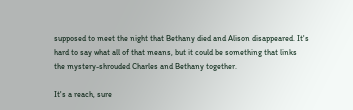supposed to meet the night that Bethany died and Alison disappeared. It's hard to say what all of that means, but it could be something that links the mystery-shrouded Charles and Bethany together.

It's a reach, sure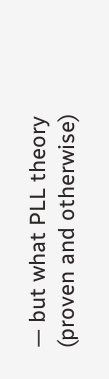— but what PLL theory (proven and otherwise)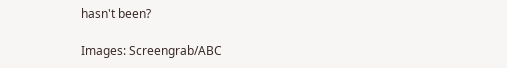hasn't been?

Images: Screengrab/ABC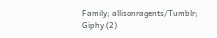Family; allisonragents/Tumblr; Giphy (2)